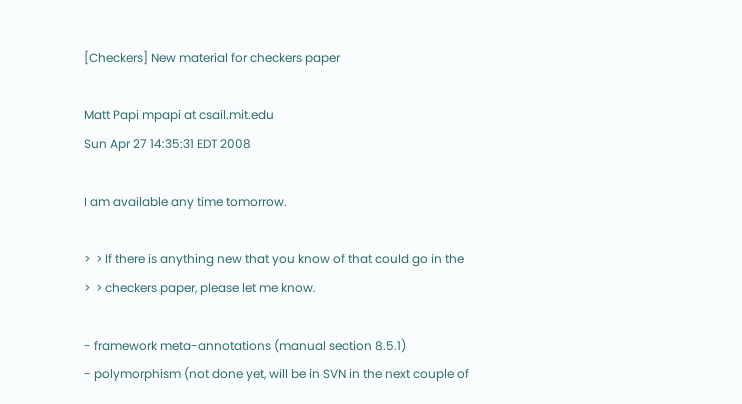[Checkers] New material for checkers paper

Matt Papi mpapi at csail.mit.edu
Sun Apr 27 14:35:31 EDT 2008

I am available any time tomorrow.

>  > If there is anything new that you know of that could go in the
>  > checkers paper, please let me know.

- framework meta-annotations (manual section 8.5.1)
- polymorphism (not done yet, will be in SVN in the next couple of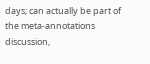days; can actually be part of the meta-annotations discussion,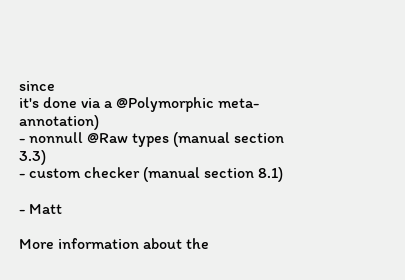since
it's done via a @Polymorphic meta-annotation)
- nonnull @Raw types (manual section 3.3)
- custom checker (manual section 8.1)

- Matt

More information about the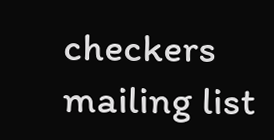checkers mailing list